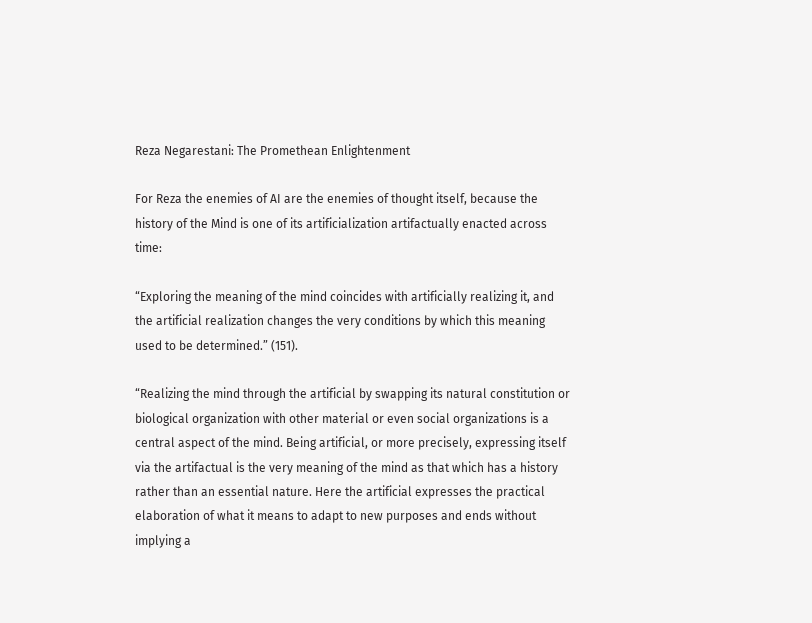Reza Negarestani: The Promethean Enlightenment

For Reza the enemies of AI are the enemies of thought itself, because the history of the Mind is one of its artificialization artifactually enacted across time:

“Exploring the meaning of the mind coincides with artificially realizing it, and the artificial realization changes the very conditions by which this meaning used to be determined.” (151).

“Realizing the mind through the artificial by swapping its natural constitution or biological organization with other material or even social organizations is a central aspect of the mind. Being artificial, or more precisely, expressing itself via the artifactual is the very meaning of the mind as that which has a history rather than an essential nature. Here the artificial expresses the practical elaboration of what it means to adapt to new purposes and ends without implying a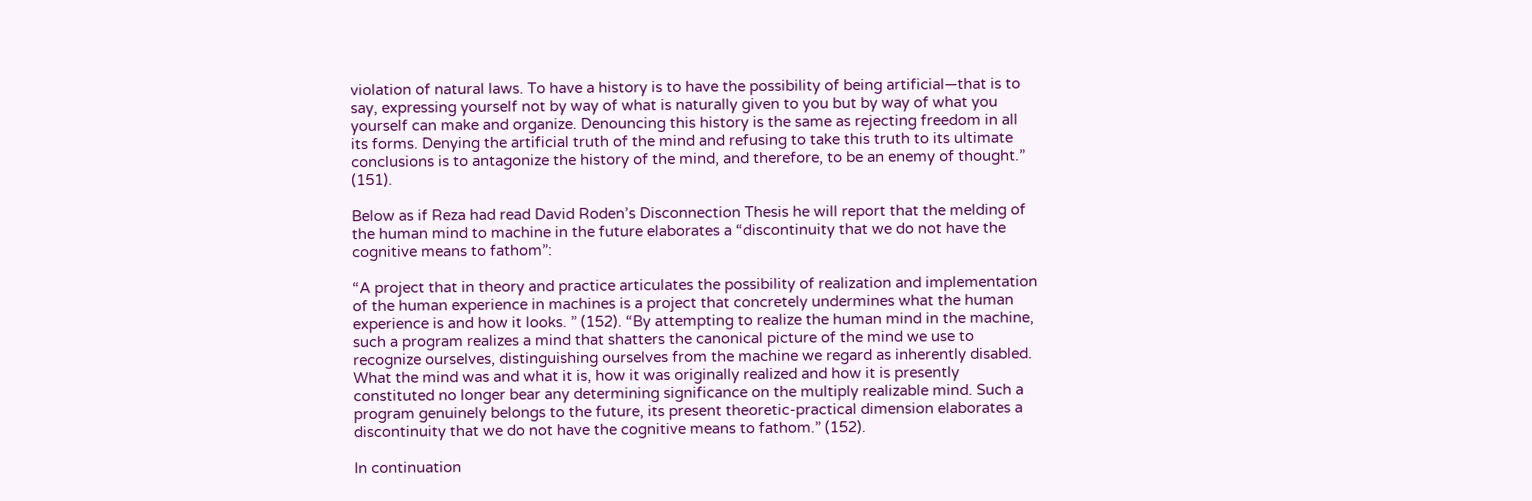violation of natural laws. To have a history is to have the possibility of being artificial—that is to say, expressing yourself not by way of what is naturally given to you but by way of what you yourself can make and organize. Denouncing this history is the same as rejecting freedom in all its forms. Denying the artificial truth of the mind and refusing to take this truth to its ultimate conclusions is to antagonize the history of the mind, and therefore, to be an enemy of thought.” (151).

Below as if Reza had read David Roden’s Disconnection Thesis he will report that the melding of the human mind to machine in the future elaborates a “discontinuity that we do not have the cognitive means to fathom”:

“A project that in theory and practice articulates the possibility of realization and implementation of the human experience in machines is a project that concretely undermines what the human experience is and how it looks. ” (152). “By attempting to realize the human mind in the machine, such a program realizes a mind that shatters the canonical picture of the mind we use to recognize ourselves, distinguishing ourselves from the machine we regard as inherently disabled. What the mind was and what it is, how it was originally realized and how it is presently constituted no longer bear any determining significance on the multiply realizable mind. Such a program genuinely belongs to the future, its present theoretic-practical dimension elaborates a discontinuity that we do not have the cognitive means to fathom.” (152).

In continuation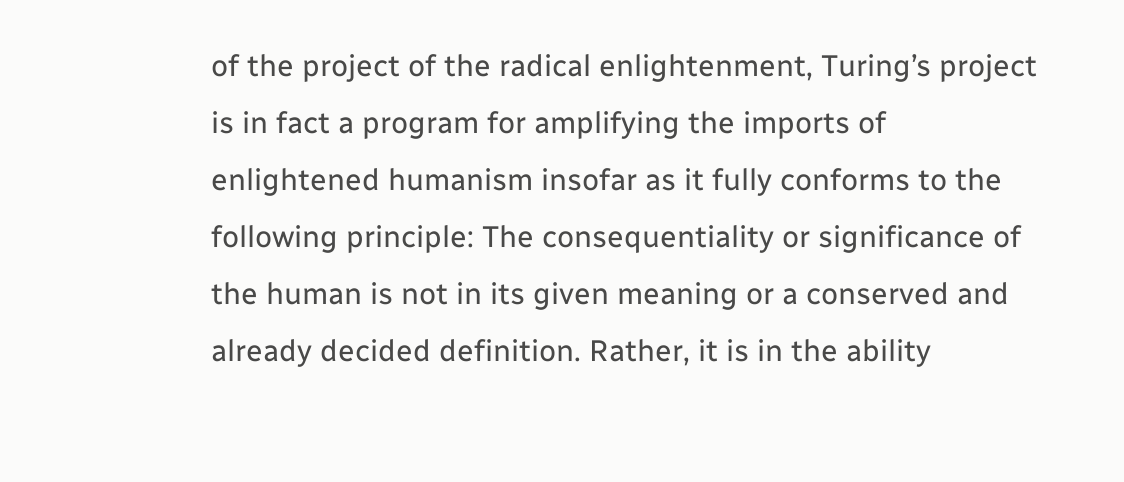of the project of the radical enlightenment, Turing’s project is in fact a program for amplifying the imports of enlightened humanism insofar as it fully conforms to the following principle: The consequentiality or significance of the human is not in its given meaning or a conserved and already decided definition. Rather, it is in the ability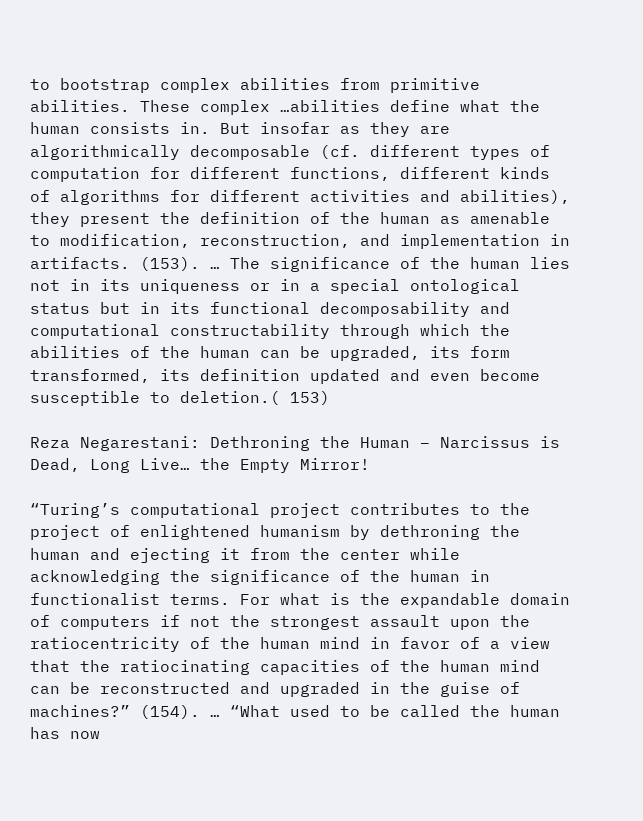to bootstrap complex abilities from primitive abilities. These complex …abilities define what the human consists in. But insofar as they are algorithmically decomposable (cf. different types of computation for different functions, different kinds of algorithms for different activities and abilities), they present the definition of the human as amenable to modification, reconstruction, and implementation in artifacts. (153). … The significance of the human lies not in its uniqueness or in a special ontological status but in its functional decomposability and computational constructability through which the abilities of the human can be upgraded, its form transformed, its definition updated and even become susceptible to deletion.( 153)

Reza Negarestani: Dethroning the Human – Narcissus is Dead, Long Live… the Empty Mirror!

“Turing’s computational project contributes to the project of enlightened humanism by dethroning the human and ejecting it from the center while acknowledging the significance of the human in functionalist terms. For what is the expandable domain of computers if not the strongest assault upon the ratiocentricity of the human mind in favor of a view that the ratiocinating capacities of the human mind can be reconstructed and upgraded in the guise of machines?” (154). … “What used to be called the human has now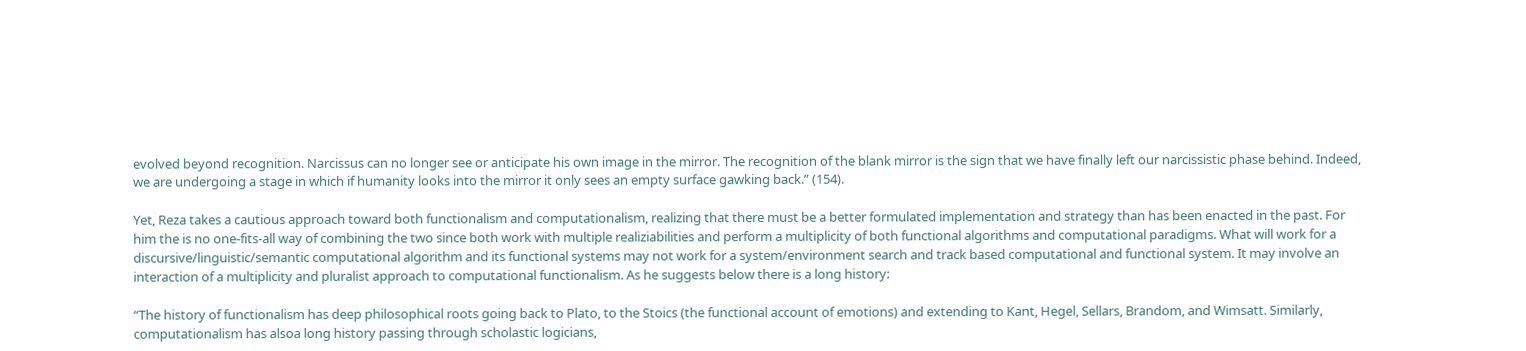evolved beyond recognition. Narcissus can no longer see or anticipate his own image in the mirror. The recognition of the blank mirror is the sign that we have finally left our narcissistic phase behind. Indeed, we are undergoing a stage in which if humanity looks into the mirror it only sees an empty surface gawking back.” (154).

Yet, Reza takes a cautious approach toward both functionalism and computationalism, realizing that there must be a better formulated implementation and strategy than has been enacted in the past. For him the is no one-fits-all way of combining the two since both work with multiple realiziabilities and perform a multiplicity of both functional algorithms and computational paradigms. What will work for a discursive/linguistic/semantic computational algorithm and its functional systems may not work for a system/environment search and track based computational and functional system. It may involve an interaction of a multiplicity and pluralist approach to computational functionalism. As he suggests below there is a long history:

“The history of functionalism has deep philosophical roots going back to Plato, to the Stoics (the functional account of emotions) and extending to Kant, Hegel, Sellars, Brandom, and Wimsatt. Similarly, computationalism has alsoa long history passing through scholastic logicians,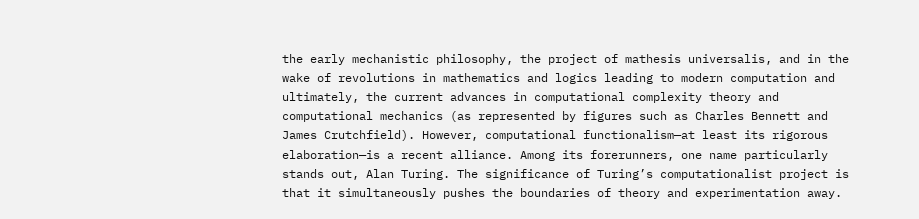the early mechanistic philosophy, the project of mathesis universalis, and in the wake of revolutions in mathematics and logics leading to modern computation and ultimately, the current advances in computational complexity theory and computational mechanics (as represented by figures such as Charles Bennett and James Crutchfield). However, computational functionalism—at least its rigorous elaboration—is a recent alliance. Among its forerunners, one name particularly stands out, Alan Turing. The significance of Turing’s computationalist project is that it simultaneously pushes the boundaries of theory and experimentation away.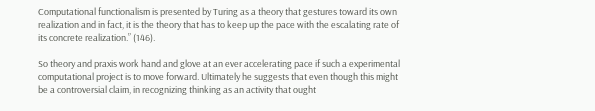Computational functionalism is presented by Turing as a theory that gestures toward its own realization and in fact, it is the theory that has to keep up the pace with the escalating rate of its concrete realization.” (146).

So theory and praxis work hand and glove at an ever accelerating pace if such a experimental computational project is to move forward. Ultimately he suggests that even though this might be a controversial claim, in recognizing thinking as an activity that ought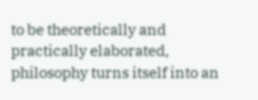to be theoretically and practically elaborated, philosophy turns itself into an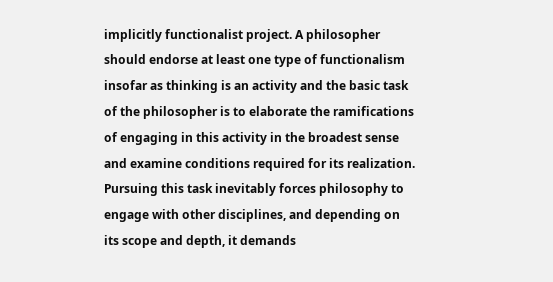implicitly functionalist project. A philosopher should endorse at least one type of functionalism insofar as thinking is an activity and the basic task of the philosopher is to elaborate the ramifications of engaging in this activity in the broadest sense and examine conditions required for its realization. Pursuing this task inevitably forces philosophy to engage with other disciplines, and depending on its scope and depth, it demands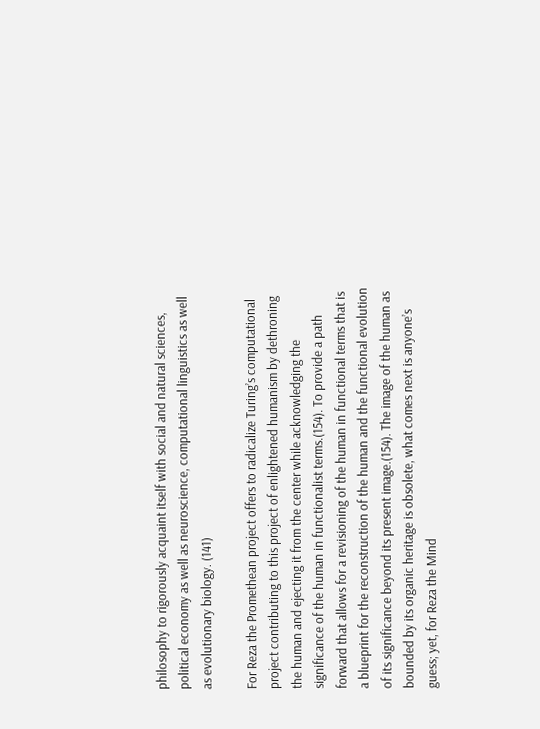philosophy to rigorously acquaint itself with social and natural sciences, political economy as well as neuroscience, computational linguistics as well as evolutionary biology. (141)

For Reza the Promethean project offers to radicalize Turing’s computational project contributing to this project of enlightened humanism by dethroning the human and ejecting it from the center while acknowledging the significance of the human in functionalist terms.(154). To provide a path forward that allows for a revisioning of the human in functional terms that is a blueprint for the reconstruction of the human and the functional evolution of its significance beyond its present image.(154). The image of the human as bounded by its organic heritage is obsolete, what comes next is anyone’s guess; yet, for Reza the Mind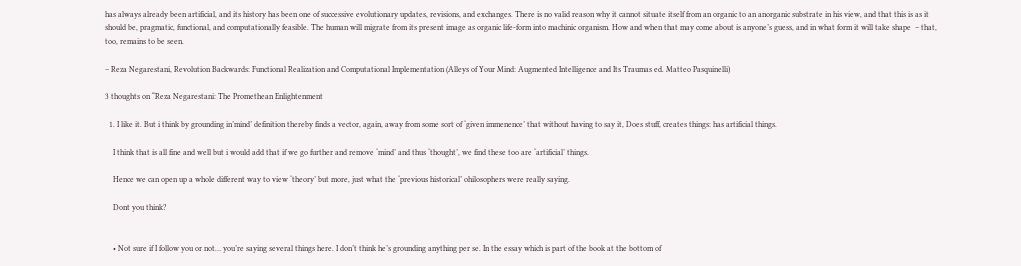has always already been artificial, and its history has been one of successive evolutionary updates, revisions, and exchanges. There is no valid reason why it cannot situate itself from an organic to an anorganic substrate in his view, and that this is as it should be, pragmatic, functional, and computationally feasible. The human will migrate from its present image as organic life-form into machinic organism. How and when that may come about is anyone’s guess, and in what form it will take shape  – that, too, remains to be seen.

– Reza Negarestani, Revolution Backwards: Functional Realization and Computational Implementation (Alleys of Your Mind: Augmented Intelligence and Its Traumas ed. Matteo Pasquinelli)

3 thoughts on “Reza Negarestani: The Promethean Enlightenment

  1. I like it. But i think by grounding in’mind’ definition thereby finds a vector, again, away from some sort of ‘given immenence’ that without having to say it, Does stuff, creates things: has artificial things.

    I think that is all fine and well but i would add that if we go further and remove ‘mind’ and thus ‘thought’, we find these too are ‘artificial’ things.

    Hence we can open up a whole different way to view ‘theory’ but more, just what the ‘previous historical’ ohilosophers were really saying.

    Dont you think?


    • Not sure if I follow you or not… you’re saying several things here. I don’t think he’s grounding anything per se. In the essay which is part of the book at the bottom of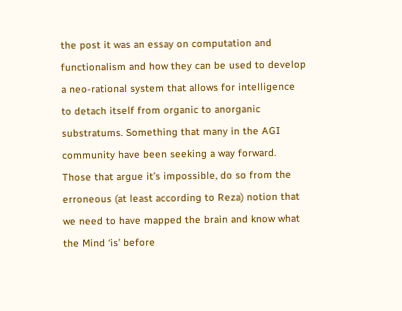the post it was an essay on computation and functionalism and how they can be used to develop a neo-rational system that allows for intelligence to detach itself from organic to anorganic substratums. Something that many in the AGI community have been seeking a way forward. Those that argue it’s impossible, do so from the erroneous (at least according to Reza) notion that we need to have mapped the brain and know what the Mind ‘is’ before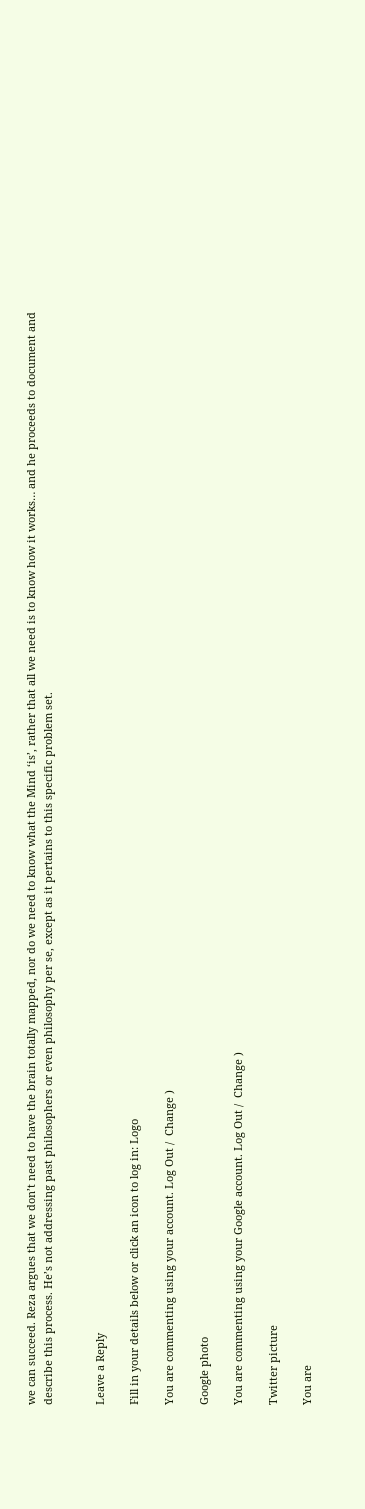we can succeed. Reza argues that we don’t need to have the brain totally mapped, nor do we need to know what the Mind ‘is’, rather that all we need is to know how it works… and he proceeds to document and describe this process. He’s not addressing past philosophers or even philosophy per se, except as it pertains to this specific problem set.


Leave a Reply

Fill in your details below or click an icon to log in: Logo

You are commenting using your account. Log Out /  Change )

Google photo

You are commenting using your Google account. Log Out /  Change )

Twitter picture

You are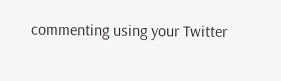commenting using your Twitter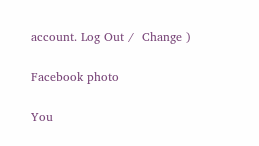account. Log Out /  Change )

Facebook photo

You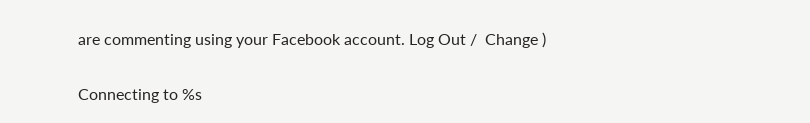are commenting using your Facebook account. Log Out /  Change )

Connecting to %s